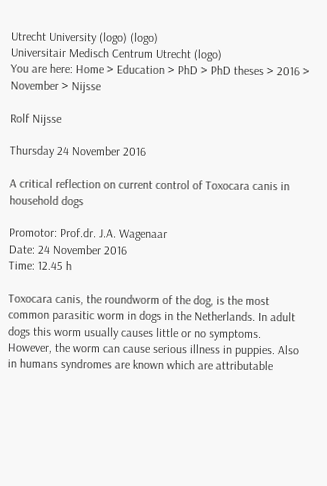Utrecht University (logo) (logo)
Universitair Medisch Centrum Utrecht (logo)
You are here: Home > Education > PhD > PhD theses > 2016 > November > Nijsse

Rolf Nijsse

Thursday 24 November 2016

A critical reflection on current control of Toxocara canis in household dogs

Promotor: Prof.dr. J.A. Wagenaar
Date: 24 November 2016
Time: 12.45 h

Toxocara canis, the roundworm of the dog, is the most common parasitic worm in dogs in the Netherlands. In adult dogs this worm usually causes little or no symptoms. However, the worm can cause serious illness in puppies. Also in humans syndromes are known which are attributable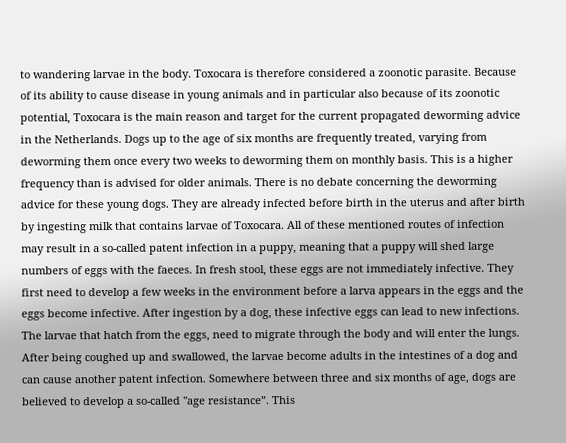to wandering larvae in the body. Toxocara is therefore considered a zoonotic parasite. Because of its ability to cause disease in young animals and in particular also because of its zoonotic potential, Toxocara is the main reason and target for the current propagated deworming advice in the Netherlands. Dogs up to the age of six months are frequently treated, varying from deworming them once every two weeks to deworming them on monthly basis. This is a higher frequency than is advised for older animals. There is no debate concerning the deworming advice for these young dogs. They are already infected before birth in the uterus and after birth by ingesting milk that contains larvae of Toxocara. All of these mentioned routes of infection may result in a so-called patent infection in a puppy, meaning that a puppy will shed large numbers of eggs with the faeces. In fresh stool, these eggs are not immediately infective. They first need to develop a few weeks in the environment before a larva appears in the eggs and the eggs become infective. After ingestion by a dog, these infective eggs can lead to new infections. The larvae that hatch from the eggs, need to migrate through the body and will enter the lungs. After being coughed up and swallowed, the larvae become adults in the intestines of a dog and can cause another patent infection. Somewhere between three and six months of age, dogs are believed to develop a so-called "age resistance”. This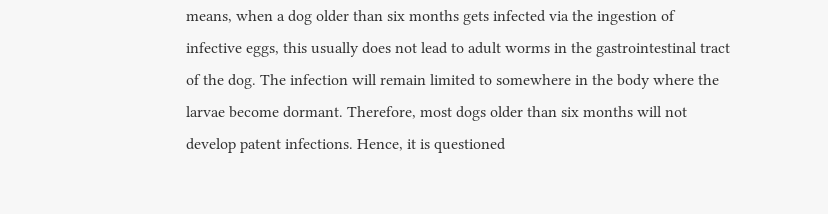means, when a dog older than six months gets infected via the ingestion of infective eggs, this usually does not lead to adult worms in the gastrointestinal tract of the dog. The infection will remain limited to somewhere in the body where the larvae become dormant. Therefore, most dogs older than six months will not develop patent infections. Hence, it is questioned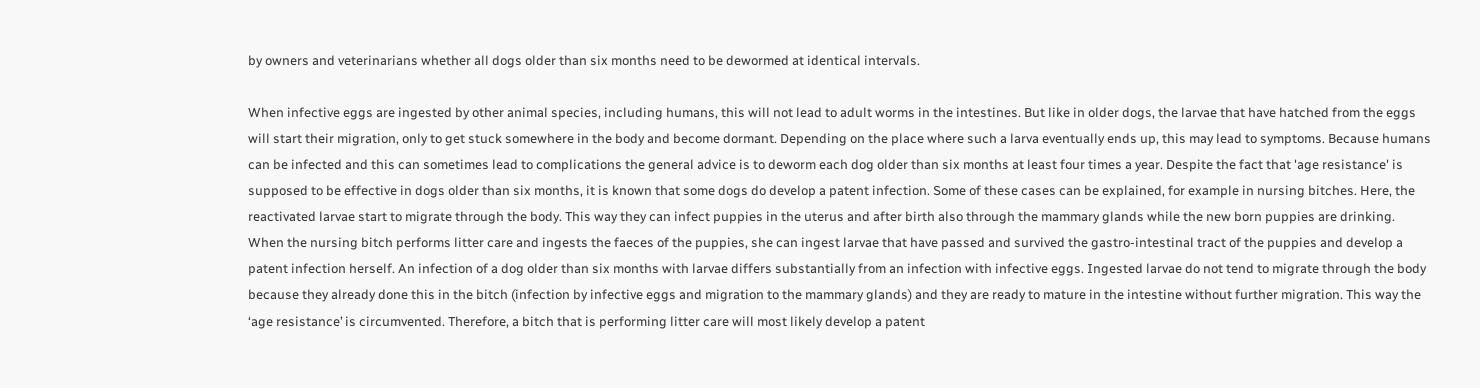by owners and veterinarians whether all dogs older than six months need to be dewormed at identical intervals.

When infective eggs are ingested by other animal species, including humans, this will not lead to adult worms in the intestines. But like in older dogs, the larvae that have hatched from the eggs will start their migration, only to get stuck somewhere in the body and become dormant. Depending on the place where such a larva eventually ends up, this may lead to symptoms. Because humans can be infected and this can sometimes lead to complications the general advice is to deworm each dog older than six months at least four times a year. Despite the fact that 'age resistance' is supposed to be effective in dogs older than six months, it is known that some dogs do develop a patent infection. Some of these cases can be explained, for example in nursing bitches. Here, the reactivated larvae start to migrate through the body. This way they can infect puppies in the uterus and after birth also through the mammary glands while the new born puppies are drinking. When the nursing bitch performs litter care and ingests the faeces of the puppies, she can ingest larvae that have passed and survived the gastro-intestinal tract of the puppies and develop a patent infection herself. An infection of a dog older than six months with larvae differs substantially from an infection with infective eggs. Ingested larvae do not tend to migrate through the body because they already done this in the bitch (infection by infective eggs and migration to the mammary glands) and they are ready to mature in the intestine without further migration. This way the ‘age resistance’ is circumvented. Therefore, a bitch that is performing litter care will most likely develop a patent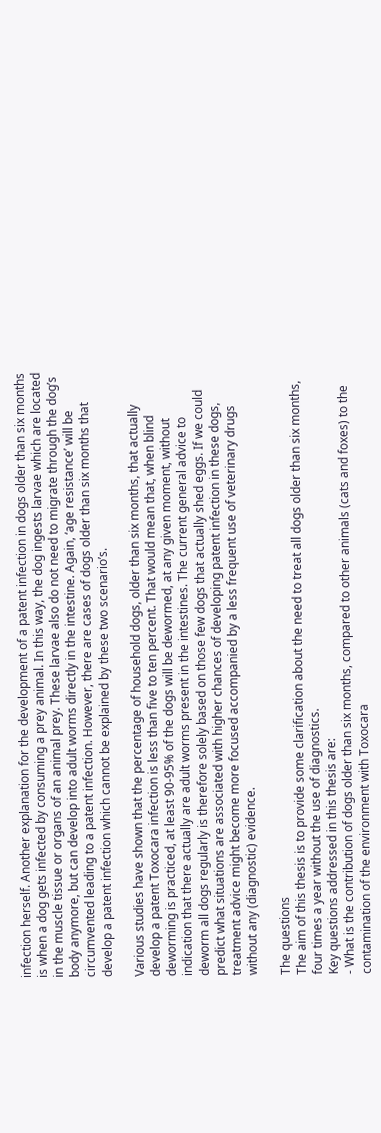infection herself. Another explanation for the development of a patent infection in dogs older than six months is when a dog gets infected by consuming a prey animal. In this way, the dog ingests larvae which are located in the muscle tissue or organs of an animal prey. These larvae also do not need to migrate through the dog’s body anymore, but can develop into adult worms directly in the intestine. Again, ‘age resistance’ will be circumvented leading to a patent infection. However, there are cases of dogs older than six months that develop a patent infection which cannot be explained by these two scenario’s.

Various studies have shown that the percentage of household dogs, older than six months, that actually develop a patent Toxocara infection is less than five to ten percent. That would mean that, when blind deworming is practiced, at least 90-95% of the dogs will be dewormed, at any given moment, without indication that there actually are adult worms present in the intestines. The current general advice to deworm all dogs regularly is therefore solely based on those few dogs that actually shed eggs. If we could predict what situations are associated with higher chances of developing patent infection in these dogs, treatment advice might become more focused accompanied by a less frequent use of veterinary drugs without any (diagnostic) evidence.

The questions
The aim of this thesis is to provide some clarification about the need to treat all dogs older than six months, four times a year without the use of diagnostics.
Key questions addressed in this thesis are:
- What is the contribution of dogs older than six months, compared to other animals (cats and foxes) to the contamination of the environment with Toxocara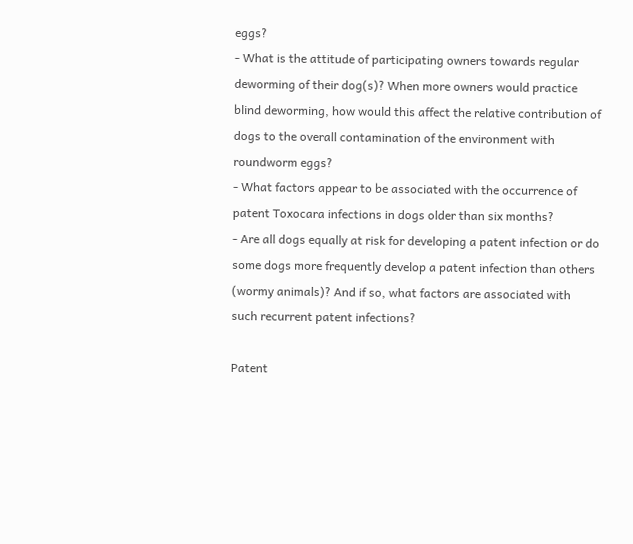eggs?
- What is the attitude of participating owners towards regular deworming of their dog(s)? When more owners would practice blind deworming, how would this affect the relative contribution of dogs to the overall contamination of the environment with roundworm eggs?
- What factors appear to be associated with the occurrence of patent Toxocara infections in dogs older than six months?
- Are all dogs equally at risk for developing a patent infection or do some dogs more frequently develop a patent infection than others (wormy animals)? And if so, what factors are associated with such recurrent patent infections?

Patent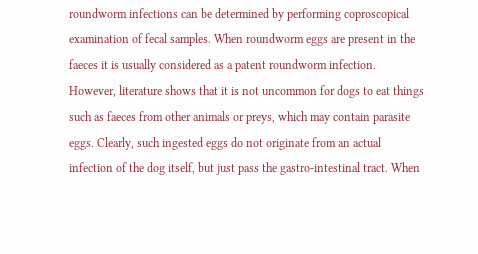roundworm infections can be determined by performing coproscopical examination of fecal samples. When roundworm eggs are present in the faeces it is usually considered as a patent roundworm infection. However, literature shows that it is not uncommon for dogs to eat things such as faeces from other animals or preys, which may contain parasite eggs. Clearly, such ingested eggs do not originate from an actual infection of the dog itself, but just pass the gastro-intestinal tract. When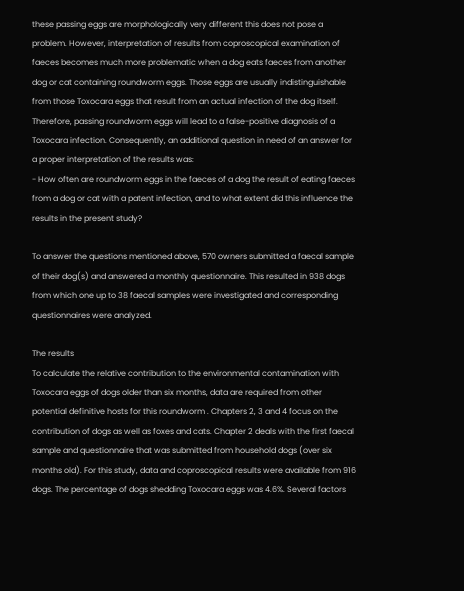these passing eggs are morphologically very different this does not pose a problem. However, interpretation of results from coproscopical examination of faeces becomes much more problematic when a dog eats faeces from another dog or cat containing roundworm eggs. Those eggs are usually indistinguishable from those Toxocara eggs that result from an actual infection of the dog itself. Therefore, passing roundworm eggs will lead to a false-positive diagnosis of a Toxocara infection. Consequently, an additional question in need of an answer for a proper interpretation of the results was:
- How often are roundworm eggs in the faeces of a dog the result of eating faeces from a dog or cat with a patent infection, and to what extent did this influence the results in the present study?

To answer the questions mentioned above, 570 owners submitted a faecal sample of their dog(s) and answered a monthly questionnaire. This resulted in 938 dogs from which one up to 38 faecal samples were investigated and corresponding questionnaires were analyzed.

The results
To calculate the relative contribution to the environmental contamination with Toxocara eggs of dogs older than six months, data are required from other potential definitive hosts for this roundworm . Chapters 2, 3 and 4 focus on the contribution of dogs as well as foxes and cats. Chapter 2 deals with the first faecal sample and questionnaire that was submitted from household dogs (over six months old). For this study, data and coproscopical results were available from 916 dogs. The percentage of dogs shedding Toxocara eggs was 4.6%. Several factors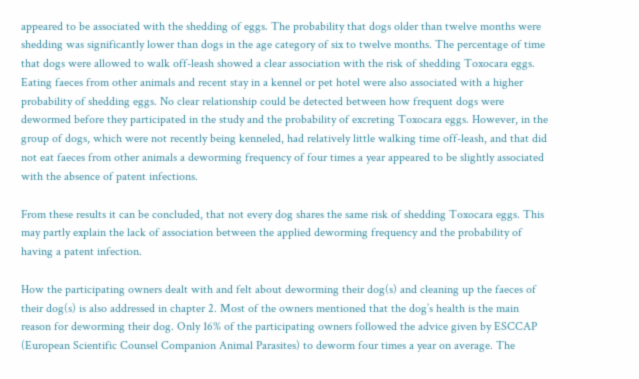appeared to be associated with the shedding of eggs. The probability that dogs older than twelve months were shedding was significantly lower than dogs in the age category of six to twelve months. The percentage of time that dogs were allowed to walk off-leash showed a clear association with the risk of shedding Toxocara eggs. Eating faeces from other animals and recent stay in a kennel or pet hotel were also associated with a higher probability of shedding eggs. No clear relationship could be detected between how frequent dogs were dewormed before they participated in the study and the probability of excreting Toxocara eggs. However, in the group of dogs, which were not recently being kenneled, had relatively little walking time off-leash, and that did not eat faeces from other animals a deworming frequency of four times a year appeared to be slightly associated with the absence of patent infections.

From these results it can be concluded, that not every dog shares the same risk of shedding Toxocara eggs. This may partly explain the lack of association between the applied deworming frequency and the probability of having a patent infection.

How the participating owners dealt with and felt about deworming their dog(s) and cleaning up the faeces of their dog(s) is also addressed in chapter 2. Most of the owners mentioned that the dog’s health is the main reason for deworming their dog. Only 16% of the participating owners followed the advice given by ESCCAP (European Scientific Counsel Companion Animal Parasites) to deworm four times a year on average. The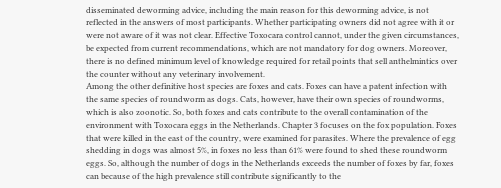disseminated deworming advice, including the main reason for this deworming advice, is not reflected in the answers of most participants. Whether participating owners did not agree with it or were not aware of it was not clear. Effective Toxocara control cannot, under the given circumstances, be expected from current recommendations, which are not mandatory for dog owners. Moreover, there is no defined minimum level of knowledge required for retail points that sell anthelmintics over the counter without any veterinary involvement.
Among the other definitive host species are foxes and cats. Foxes can have a patent infection with the same species of roundworm as dogs. Cats, however, have their own species of roundworms, which is also zoonotic. So, both foxes and cats contribute to the overall contamination of the environment with Toxocara eggs in the Netherlands. Chapter 3 focuses on the fox population. Foxes that were killed in the east of the country, were examined for parasites. Where the prevalence of egg shedding in dogs was almost 5%, in foxes no less than 61% were found to shed these roundworm eggs. So, although the number of dogs in the Netherlands exceeds the number of foxes by far, foxes can because of the high prevalence still contribute significantly to the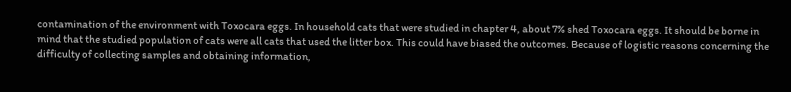contamination of the environment with Toxocara eggs. In household cats that were studied in chapter 4, about 7% shed Toxocara eggs. It should be borne in mind that the studied population of cats were all cats that used the litter box. This could have biased the outcomes. Because of logistic reasons concerning the difficulty of collecting samples and obtaining information,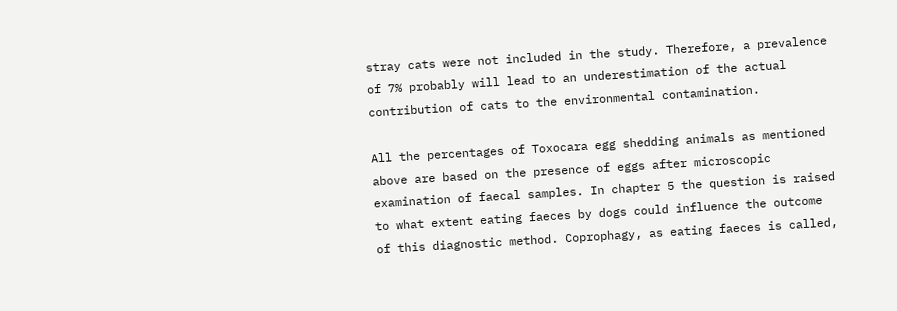stray cats were not included in the study. Therefore, a prevalence of 7% probably will lead to an underestimation of the actual contribution of cats to the environmental contamination.

All the percentages of Toxocara egg shedding animals as mentioned above are based on the presence of eggs after microscopic examination of faecal samples. In chapter 5 the question is raised to what extent eating faeces by dogs could influence the outcome of this diagnostic method. Coprophagy, as eating faeces is called,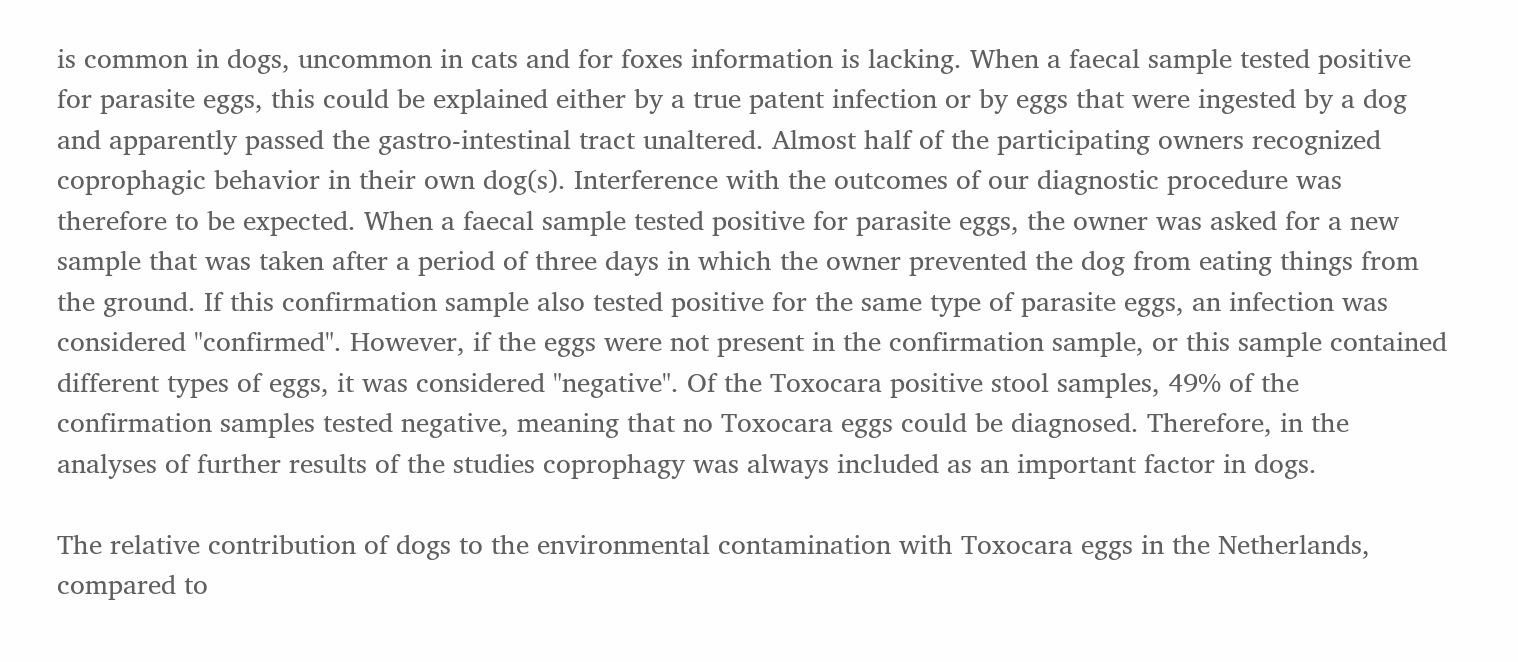is common in dogs, uncommon in cats and for foxes information is lacking. When a faecal sample tested positive for parasite eggs, this could be explained either by a true patent infection or by eggs that were ingested by a dog and apparently passed the gastro-intestinal tract unaltered. Almost half of the participating owners recognized coprophagic behavior in their own dog(s). Interference with the outcomes of our diagnostic procedure was therefore to be expected. When a faecal sample tested positive for parasite eggs, the owner was asked for a new sample that was taken after a period of three days in which the owner prevented the dog from eating things from the ground. If this confirmation sample also tested positive for the same type of parasite eggs, an infection was considered "confirmed". However, if the eggs were not present in the confirmation sample, or this sample contained different types of eggs, it was considered "negative". Of the Toxocara positive stool samples, 49% of the confirmation samples tested negative, meaning that no Toxocara eggs could be diagnosed. Therefore, in the analyses of further results of the studies coprophagy was always included as an important factor in dogs.

The relative contribution of dogs to the environmental contamination with Toxocara eggs in the Netherlands, compared to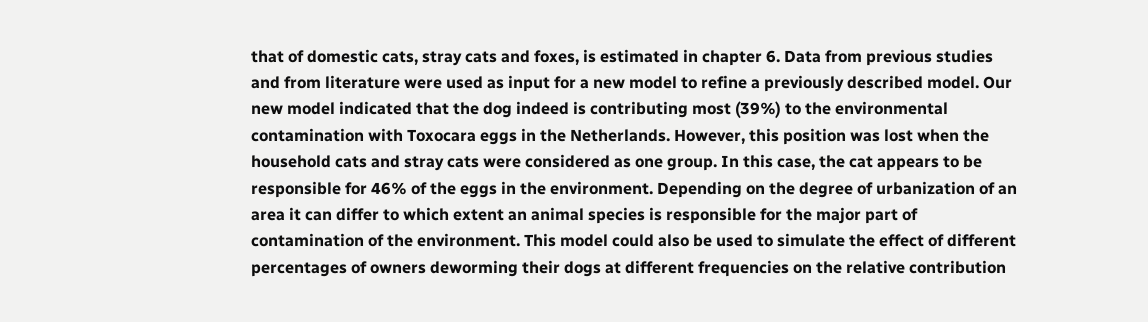that of domestic cats, stray cats and foxes, is estimated in chapter 6. Data from previous studies and from literature were used as input for a new model to refine a previously described model. Our new model indicated that the dog indeed is contributing most (39%) to the environmental contamination with Toxocara eggs in the Netherlands. However, this position was lost when the household cats and stray cats were considered as one group. In this case, the cat appears to be responsible for 46% of the eggs in the environment. Depending on the degree of urbanization of an area it can differ to which extent an animal species is responsible for the major part of contamination of the environment. This model could also be used to simulate the effect of different percentages of owners deworming their dogs at different frequencies on the relative contribution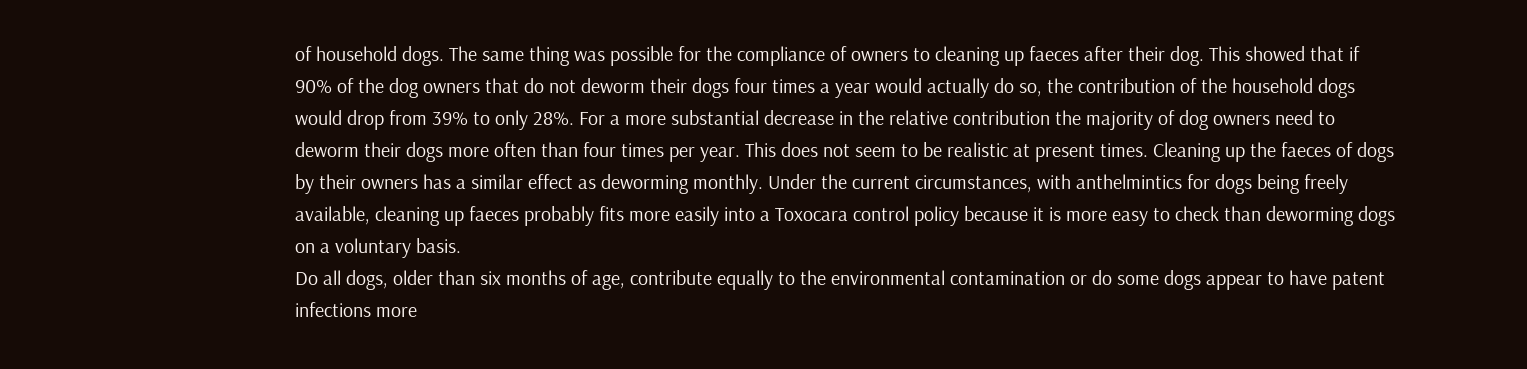of household dogs. The same thing was possible for the compliance of owners to cleaning up faeces after their dog. This showed that if 90% of the dog owners that do not deworm their dogs four times a year would actually do so, the contribution of the household dogs would drop from 39% to only 28%. For a more substantial decrease in the relative contribution the majority of dog owners need to deworm their dogs more often than four times per year. This does not seem to be realistic at present times. Cleaning up the faeces of dogs by their owners has a similar effect as deworming monthly. Under the current circumstances, with anthelmintics for dogs being freely available, cleaning up faeces probably fits more easily into a Toxocara control policy because it is more easy to check than deworming dogs on a voluntary basis.
Do all dogs, older than six months of age, contribute equally to the environmental contamination or do some dogs appear to have patent infections more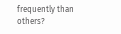frequently than others?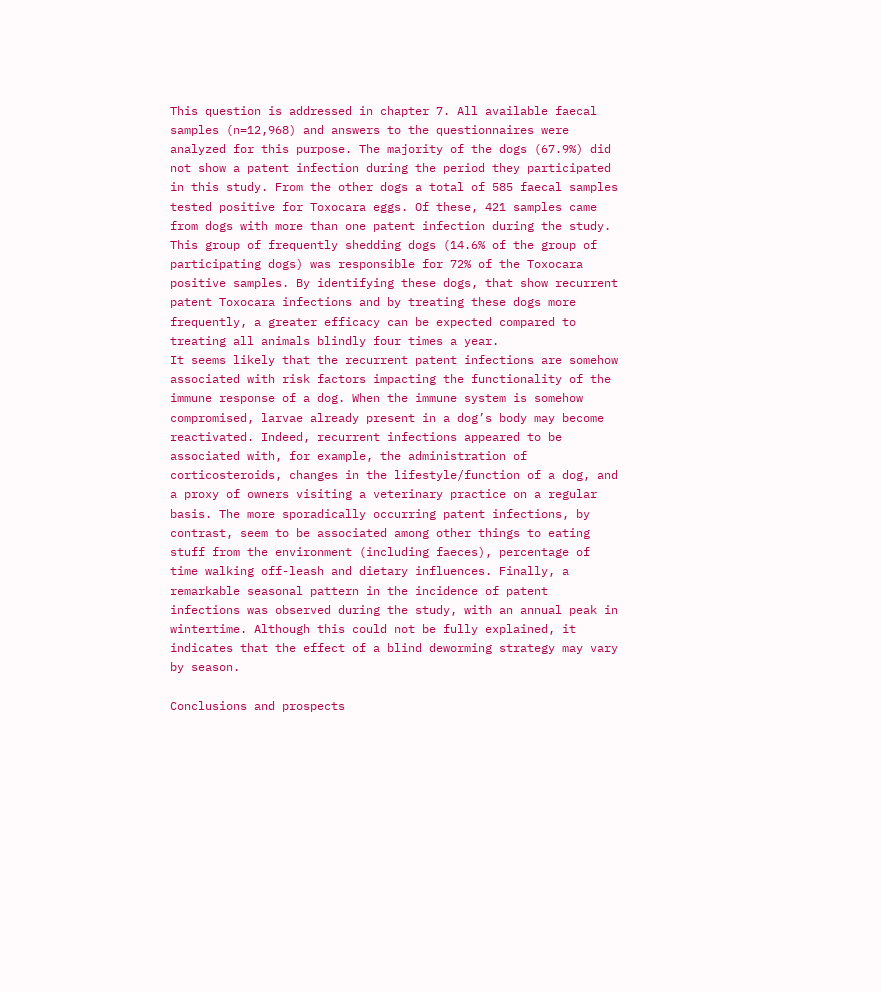This question is addressed in chapter 7. All available faecal samples (n=12,968) and answers to the questionnaires were analyzed for this purpose. The majority of the dogs (67.9%) did not show a patent infection during the period they participated in this study. From the other dogs a total of 585 faecal samples tested positive for Toxocara eggs. Of these, 421 samples came from dogs with more than one patent infection during the study. This group of frequently shedding dogs (14.6% of the group of participating dogs) was responsible for 72% of the Toxocara positive samples. By identifying these dogs, that show recurrent patent Toxocara infections and by treating these dogs more frequently, a greater efficacy can be expected compared to treating all animals blindly four times a year.
It seems likely that the recurrent patent infections are somehow associated with risk factors impacting the functionality of the immune response of a dog. When the immune system is somehow compromised, larvae already present in a dog’s body may become reactivated. Indeed, recurrent infections appeared to be associated with, for example, the administration of corticosteroids, changes in the lifestyle/function of a dog, and a proxy of owners visiting a veterinary practice on a regular basis. The more sporadically occurring patent infections, by contrast, seem to be associated among other things to eating stuff from the environment (including faeces), percentage of time walking off-leash and dietary influences. Finally, a remarkable seasonal pattern in the incidence of patent infections was observed during the study, with an annual peak in wintertime. Although this could not be fully explained, it indicates that the effect of a blind deworming strategy may vary by season.

Conclusions and prospects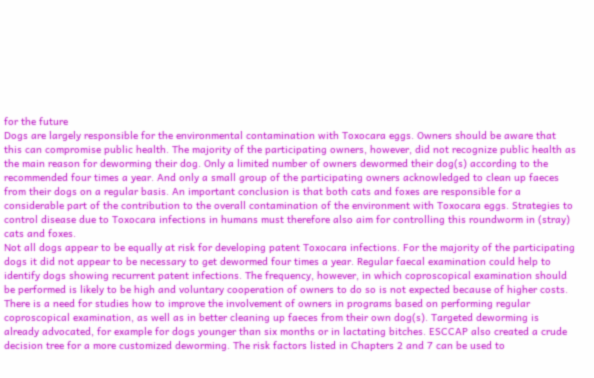for the future
Dogs are largely responsible for the environmental contamination with Toxocara eggs. Owners should be aware that this can compromise public health. The majority of the participating owners, however, did not recognize public health as the main reason for deworming their dog. Only a limited number of owners dewormed their dog(s) according to the recommended four times a year. And only a small group of the participating owners acknowledged to clean up faeces from their dogs on a regular basis. An important conclusion is that both cats and foxes are responsible for a considerable part of the contribution to the overall contamination of the environment with Toxocara eggs. Strategies to control disease due to Toxocara infections in humans must therefore also aim for controlling this roundworm in (stray) cats and foxes.
Not all dogs appear to be equally at risk for developing patent Toxocara infections. For the majority of the participating dogs it did not appear to be necessary to get dewormed four times a year. Regular faecal examination could help to identify dogs showing recurrent patent infections. The frequency, however, in which coproscopical examination should be performed is likely to be high and voluntary cooperation of owners to do so is not expected because of higher costs. There is a need for studies how to improve the involvement of owners in programs based on performing regular coproscopical examination, as well as in better cleaning up faeces from their own dog(s). Targeted deworming is already advocated, for example for dogs younger than six months or in lactating bitches. ESCCAP also created a crude decision tree for a more customized deworming. The risk factors listed in Chapters 2 and 7 can be used to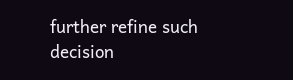further refine such decision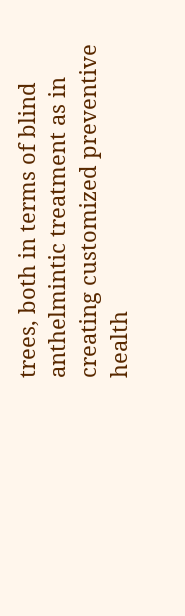trees, both in terms of blind anthelmintic treatment as in creating customized preventive health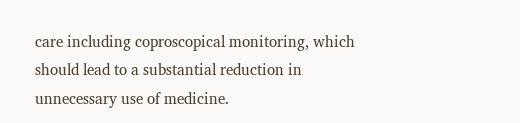care including coproscopical monitoring, which should lead to a substantial reduction in unnecessary use of medicine.